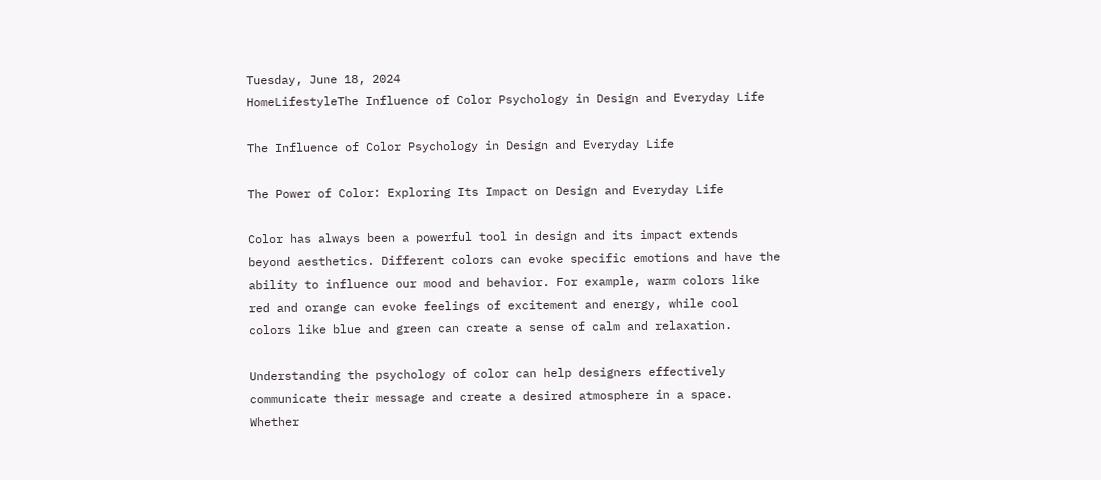Tuesday, June 18, 2024
HomeLifestyleThe Influence of Color Psychology in Design and Everyday Life

The Influence of Color Psychology in Design and Everyday Life

The Power of Color: Exploring Its Impact on Design and Everyday Life

Color has always been a powerful tool in design and its impact extends beyond aesthetics. Different colors can evoke specific emotions and have the ability to influence our mood and behavior. For example, warm colors like red and orange can evoke feelings of excitement and energy, while cool colors like blue and green can create a sense of calm and relaxation.

Understanding the psychology of color can help designers effectively communicate their message and create a desired atmosphere in a space. Whether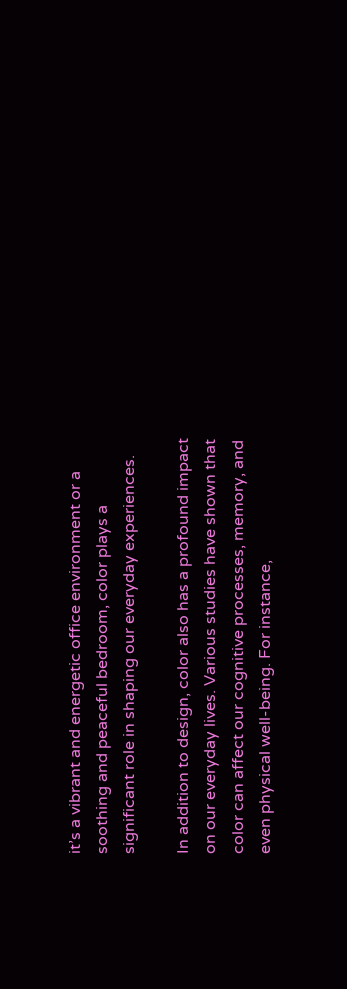it’s a vibrant and energetic office environment or a soothing and peaceful bedroom, color plays a significant role in shaping our everyday experiences.

In addition to design, color also has a profound impact on our everyday lives. Various studies have shown that color can affect our cognitive processes, memory, and even physical well-being. For instance,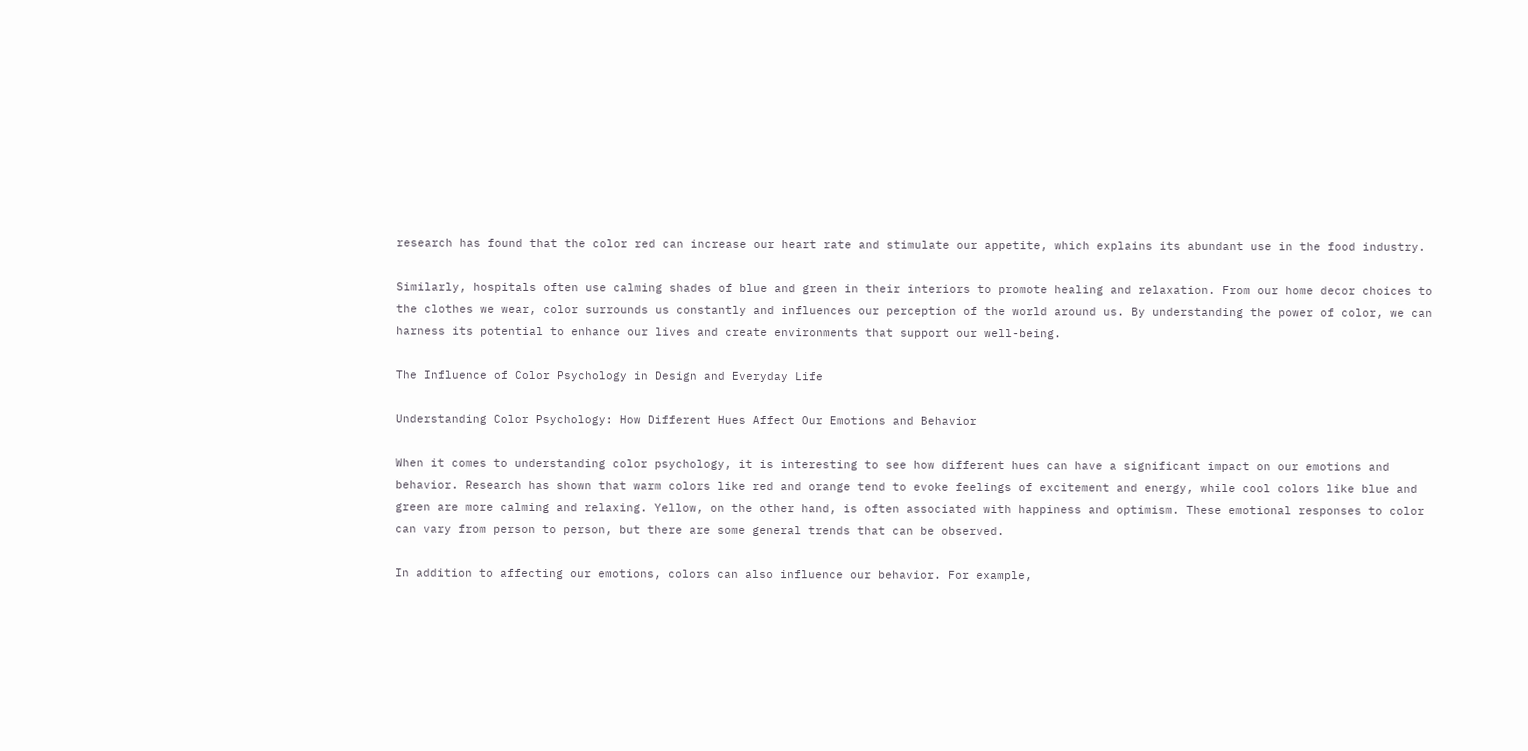research has found that the color red can increase our heart rate and stimulate our appetite, which explains its abundant use in the food industry.

Similarly, hospitals often use calming shades of blue and green in their interiors to promote healing and relaxation. From our home decor choices to the clothes we wear, color surrounds us constantly and influences our perception of the world around us. By understanding the power of color, we can harness its potential to enhance our lives and create environments that support our well-being.

The Influence of Color Psychology in Design and Everyday Life

Understanding Color Psychology: How Different Hues Affect Our Emotions and Behavior

When it comes to understanding color psychology, it is interesting to see how different hues can have a significant impact on our emotions and behavior. Research has shown that warm colors like red and orange tend to evoke feelings of excitement and energy, while cool colors like blue and green are more calming and relaxing. Yellow, on the other hand, is often associated with happiness and optimism. These emotional responses to color can vary from person to person, but there are some general trends that can be observed.

In addition to affecting our emotions, colors can also influence our behavior. For example,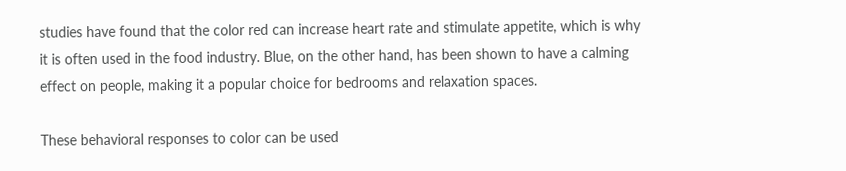studies have found that the color red can increase heart rate and stimulate appetite, which is why it is often used in the food industry. Blue, on the other hand, has been shown to have a calming effect on people, making it a popular choice for bedrooms and relaxation spaces.

These behavioral responses to color can be used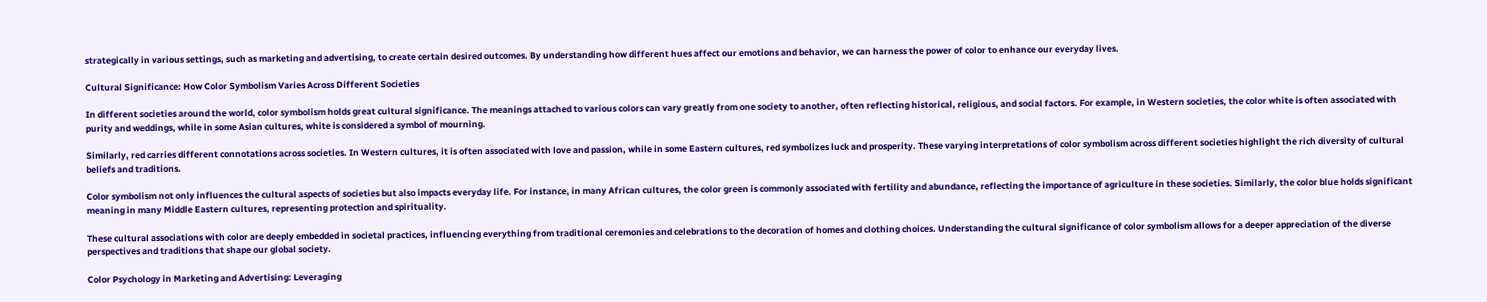strategically in various settings, such as marketing and advertising, to create certain desired outcomes. By understanding how different hues affect our emotions and behavior, we can harness the power of color to enhance our everyday lives.

Cultural Significance: How Color Symbolism Varies Across Different Societies

In different societies around the world, color symbolism holds great cultural significance. The meanings attached to various colors can vary greatly from one society to another, often reflecting historical, religious, and social factors. For example, in Western societies, the color white is often associated with purity and weddings, while in some Asian cultures, white is considered a symbol of mourning.

Similarly, red carries different connotations across societies. In Western cultures, it is often associated with love and passion, while in some Eastern cultures, red symbolizes luck and prosperity. These varying interpretations of color symbolism across different societies highlight the rich diversity of cultural beliefs and traditions.

Color symbolism not only influences the cultural aspects of societies but also impacts everyday life. For instance, in many African cultures, the color green is commonly associated with fertility and abundance, reflecting the importance of agriculture in these societies. Similarly, the color blue holds significant meaning in many Middle Eastern cultures, representing protection and spirituality.

These cultural associations with color are deeply embedded in societal practices, influencing everything from traditional ceremonies and celebrations to the decoration of homes and clothing choices. Understanding the cultural significance of color symbolism allows for a deeper appreciation of the diverse perspectives and traditions that shape our global society.

Color Psychology in Marketing and Advertising: Leveraging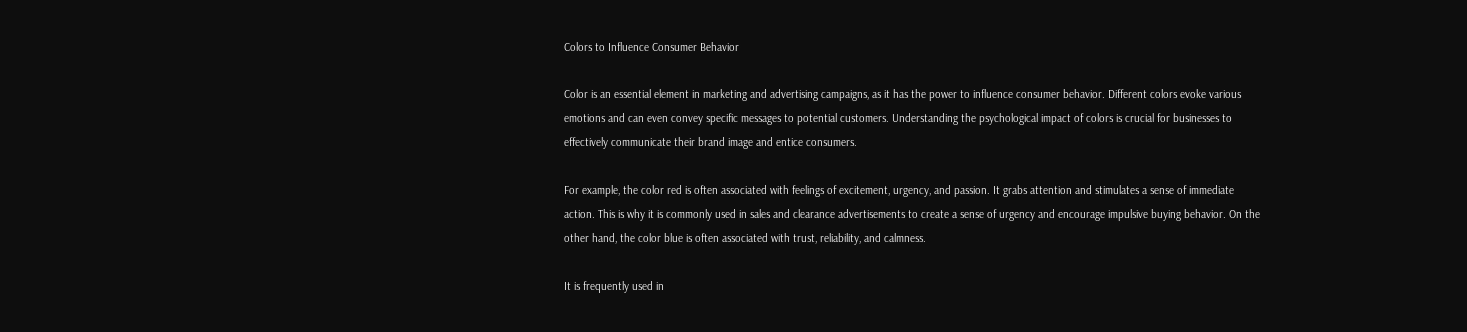Colors to Influence Consumer Behavior

Color is an essential element in marketing and advertising campaigns, as it has the power to influence consumer behavior. Different colors evoke various emotions and can even convey specific messages to potential customers. Understanding the psychological impact of colors is crucial for businesses to effectively communicate their brand image and entice consumers.

For example, the color red is often associated with feelings of excitement, urgency, and passion. It grabs attention and stimulates a sense of immediate action. This is why it is commonly used in sales and clearance advertisements to create a sense of urgency and encourage impulsive buying behavior. On the other hand, the color blue is often associated with trust, reliability, and calmness.

It is frequently used in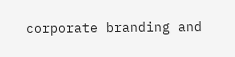corporate branding and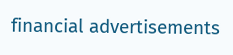financial advertisements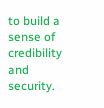to build a sense of credibility and security.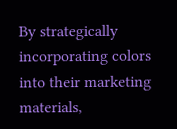By strategically incorporating colors into their marketing materials,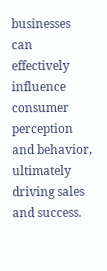businesses can effectively influence consumer perception and behavior, ultimately driving sales and success.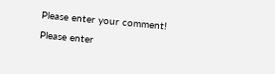Please enter your comment!
Please enter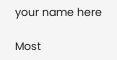your name here

Most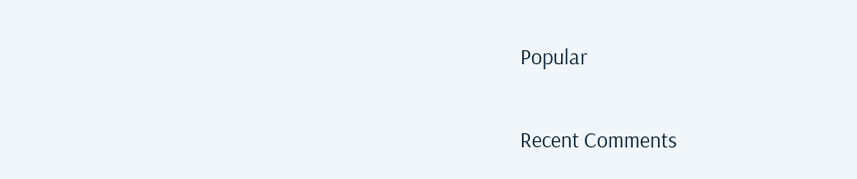Popular

Recent Comments